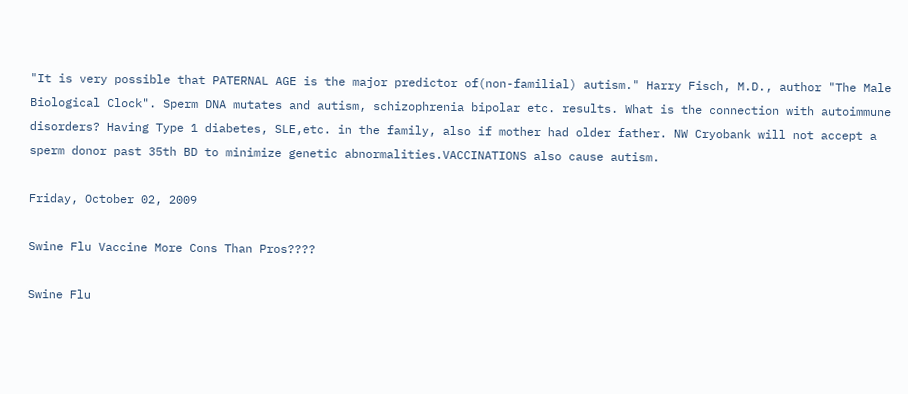"It is very possible that PATERNAL AGE is the major predictor of(non-familial) autism." Harry Fisch, M.D., author "The Male Biological Clock". Sperm DNA mutates and autism, schizophrenia bipolar etc. results. What is the connection with autoimmune disorders? Having Type 1 diabetes, SLE,etc. in the family, also if mother had older father. NW Cryobank will not accept a sperm donor past 35th BD to minimize genetic abnormalities.VACCINATIONS also cause autism.

Friday, October 02, 2009

Swine Flu Vaccine More Cons Than Pros????

Swine Flu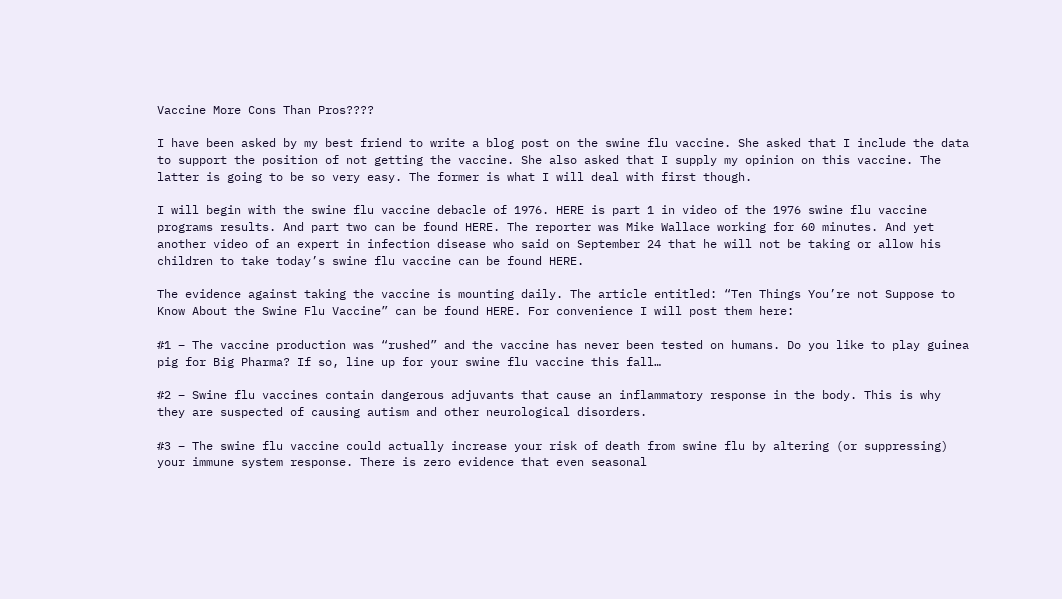Vaccine More Cons Than Pros????

I have been asked by my best friend to write a blog post on the swine flu vaccine. She asked that I include the data to support the position of not getting the vaccine. She also asked that I supply my opinion on this vaccine. The latter is going to be so very easy. The former is what I will deal with first though.

I will begin with the swine flu vaccine debacle of 1976. HERE is part 1 in video of the 1976 swine flu vaccine programs results. And part two can be found HERE. The reporter was Mike Wallace working for 60 minutes. And yet another video of an expert in infection disease who said on September 24 that he will not be taking or allow his children to take today’s swine flu vaccine can be found HERE.

The evidence against taking the vaccine is mounting daily. The article entitled: “Ten Things You’re not Suppose to Know About the Swine Flu Vaccine” can be found HERE. For convenience I will post them here:

#1 – The vaccine production was “rushed” and the vaccine has never been tested on humans. Do you like to play guinea pig for Big Pharma? If so, line up for your swine flu vaccine this fall…

#2 – Swine flu vaccines contain dangerous adjuvants that cause an inflammatory response in the body. This is why they are suspected of causing autism and other neurological disorders.

#3 – The swine flu vaccine could actually increase your risk of death from swine flu by altering (or suppressing) your immune system response. There is zero evidence that even seasonal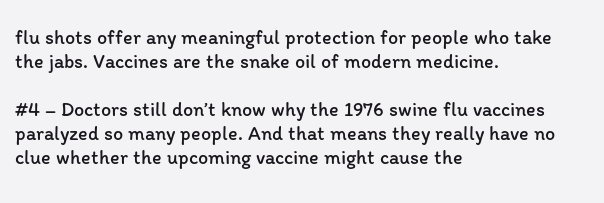flu shots offer any meaningful protection for people who take the jabs. Vaccines are the snake oil of modern medicine.

#4 – Doctors still don’t know why the 1976 swine flu vaccines paralyzed so many people. And that means they really have no clue whether the upcoming vaccine might cause the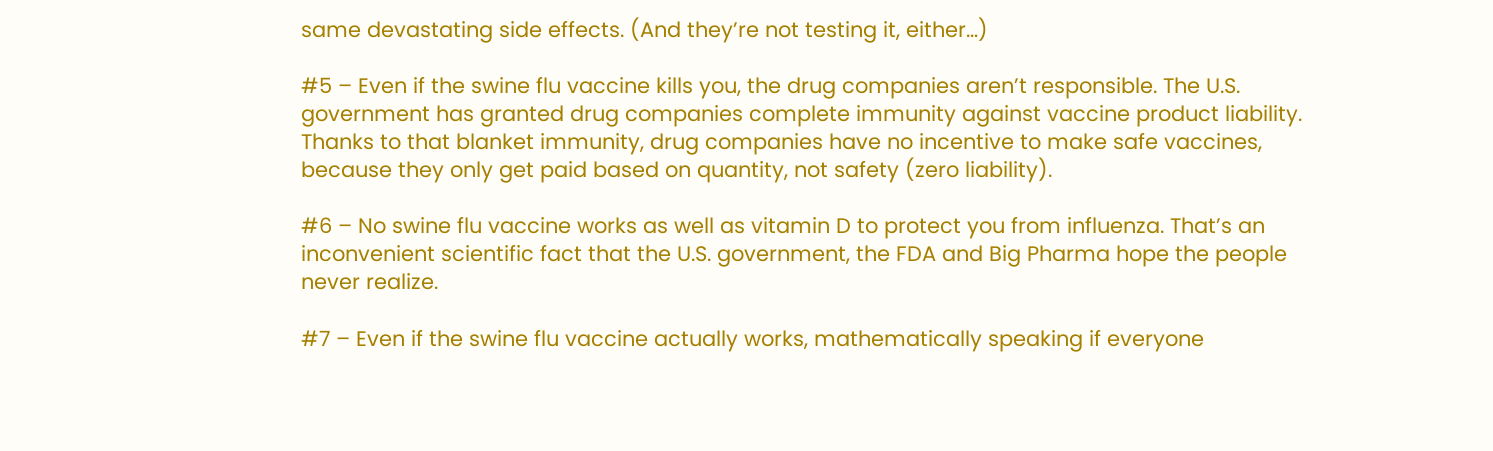same devastating side effects. (And they’re not testing it, either…)

#5 – Even if the swine flu vaccine kills you, the drug companies aren’t responsible. The U.S. government has granted drug companies complete immunity against vaccine product liability. Thanks to that blanket immunity, drug companies have no incentive to make safe vaccines, because they only get paid based on quantity, not safety (zero liability).

#6 – No swine flu vaccine works as well as vitamin D to protect you from influenza. That’s an inconvenient scientific fact that the U.S. government, the FDA and Big Pharma hope the people never realize.

#7 – Even if the swine flu vaccine actually works, mathematically speaking if everyone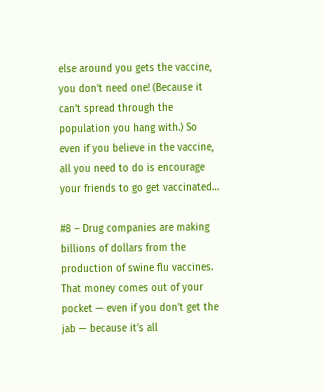else around you gets the vaccine, you don’t need one! (Because it can’t spread through the population you hang with.) So even if you believe in the vaccine, all you need to do is encourage your friends to go get vaccinated…

#8 – Drug companies are making billions of dollars from the production of swine flu vaccines. That money comes out of your pocket — even if you don’t get the jab — because it’s all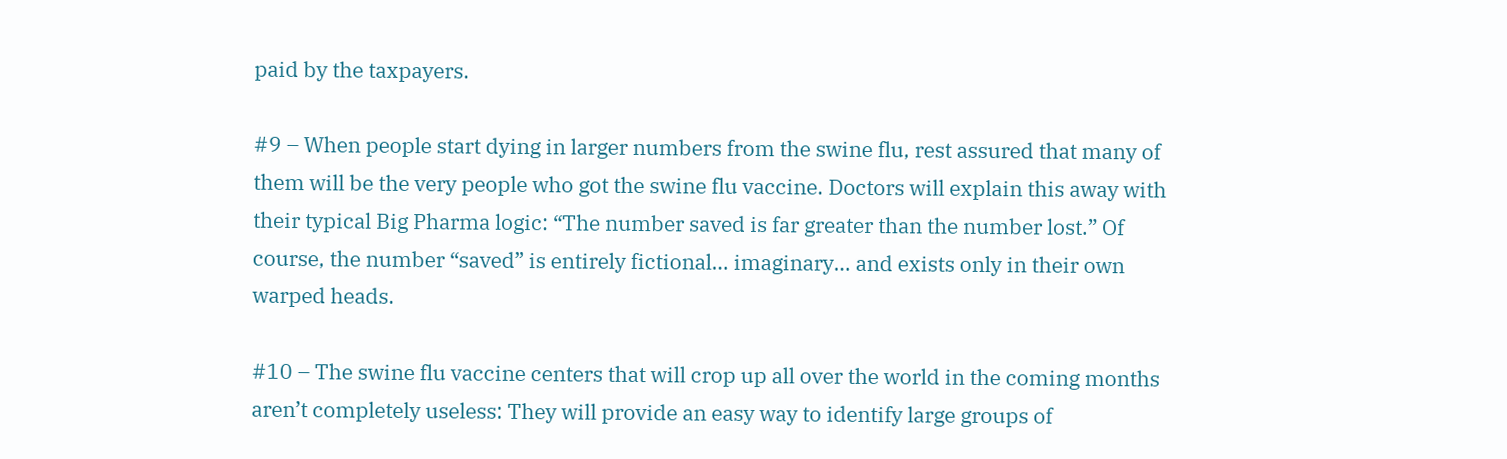paid by the taxpayers.

#9 – When people start dying in larger numbers from the swine flu, rest assured that many of them will be the very people who got the swine flu vaccine. Doctors will explain this away with their typical Big Pharma logic: “The number saved is far greater than the number lost.” Of course, the number “saved” is entirely fictional… imaginary… and exists only in their own warped heads.

#10 – The swine flu vaccine centers that will crop up all over the world in the coming months aren’t completely useless: They will provide an easy way to identify large groups of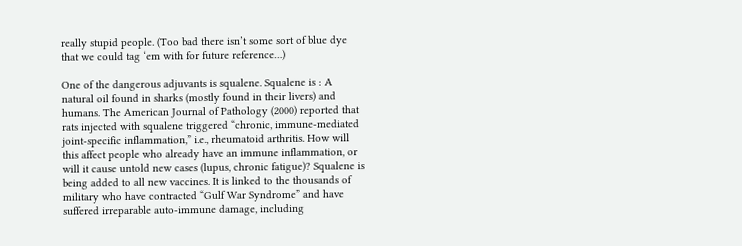really stupid people. (Too bad there isn’t some sort of blue dye that we could tag ‘em with for future reference…)

One of the dangerous adjuvants is squalene. Squalene is : A natural oil found in sharks (mostly found in their livers) and humans. The American Journal of Pathology (2000) reported that rats injected with squalene triggered “chronic, immune-mediated joint-specific inflammation,” i.e., rheumatoid arthritis. How will this affect people who already have an immune inflammation, or will it cause untold new cases (lupus, chronic fatigue)? Squalene is being added to all new vaccines. It is linked to the thousands of military who have contracted “Gulf War Syndrome” and have suffered irreparable auto-immune damage, including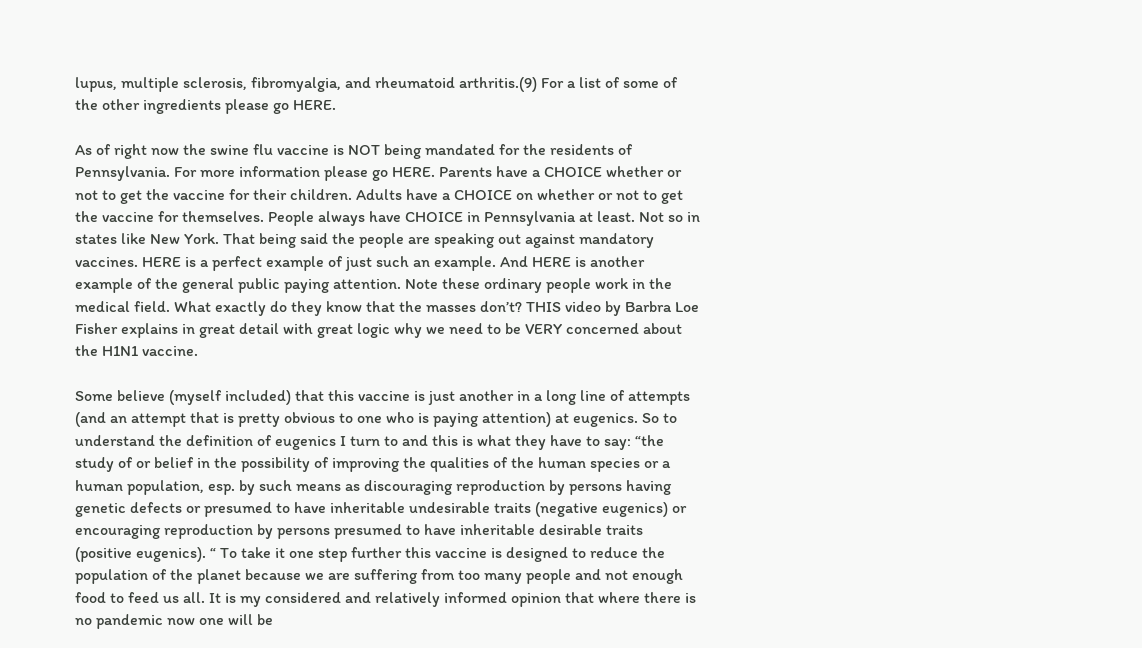lupus, multiple sclerosis, fibromyalgia, and rheumatoid arthritis.(9) For a list of some of the other ingredients please go HERE.

As of right now the swine flu vaccine is NOT being mandated for the residents of Pennsylvania. For more information please go HERE. Parents have a CHOICE whether or not to get the vaccine for their children. Adults have a CHOICE on whether or not to get the vaccine for themselves. People always have CHOICE in Pennsylvania at least. Not so in states like New York. That being said the people are speaking out against mandatory vaccines. HERE is a perfect example of just such an example. And HERE is another example of the general public paying attention. Note these ordinary people work in the medical field. What exactly do they know that the masses don’t? THIS video by Barbra Loe Fisher explains in great detail with great logic why we need to be VERY concerned about the H1N1 vaccine.

Some believe (myself included) that this vaccine is just another in a long line of attempts (and an attempt that is pretty obvious to one who is paying attention) at eugenics. So to understand the definition of eugenics I turn to and this is what they have to say: “the study of or belief in the possibility of improving the qualities of the human species or a human population, esp. by such means as discouraging reproduction by persons having genetic defects or presumed to have inheritable undesirable traits (negative eugenics) or encouraging reproduction by persons presumed to have inheritable desirable traits (positive eugenics). “ To take it one step further this vaccine is designed to reduce the population of the planet because we are suffering from too many people and not enough food to feed us all. It is my considered and relatively informed opinion that where there is no pandemic now one will be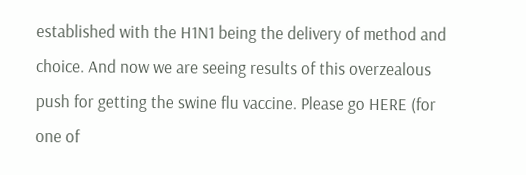established with the H1N1 being the delivery of method and choice. And now we are seeing results of this overzealous push for getting the swine flu vaccine. Please go HERE (for one of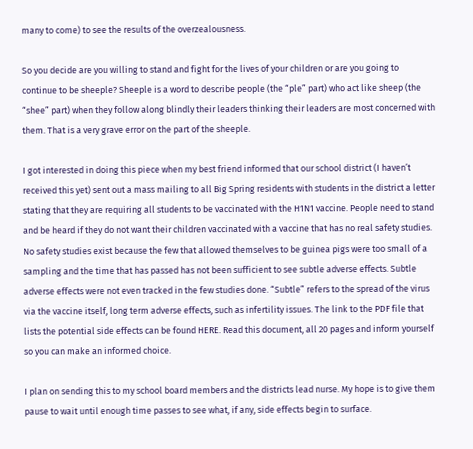many to come) to see the results of the overzealousness.

So you decide are you willing to stand and fight for the lives of your children or are you going to continue to be sheeple? Sheeple is a word to describe people (the “ple” part) who act like sheep (the “shee” part) when they follow along blindly their leaders thinking their leaders are most concerned with them. That is a very grave error on the part of the sheeple.

I got interested in doing this piece when my best friend informed that our school district (I haven’t received this yet) sent out a mass mailing to all Big Spring residents with students in the district a letter stating that they are requiring all students to be vaccinated with the H1N1 vaccine. People need to stand and be heard if they do not want their children vaccinated with a vaccine that has no real safety studies. No safety studies exist because the few that allowed themselves to be guinea pigs were too small of a sampling and the time that has passed has not been sufficient to see subtle adverse effects. Subtle adverse effects were not even tracked in the few studies done. “Subtle” refers to the spread of the virus via the vaccine itself, long term adverse effects, such as infertility issues. The link to the PDF file that lists the potential side effects can be found HERE. Read this document, all 20 pages and inform yourself so you can make an informed choice.

I plan on sending this to my school board members and the districts lead nurse. My hope is to give them pause to wait until enough time passes to see what, if any, side effects begin to surface.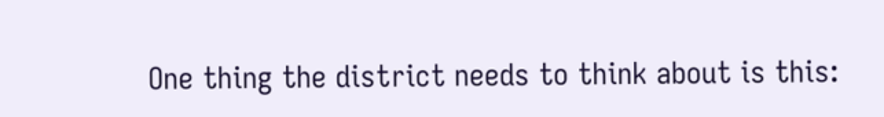One thing the district needs to think about is this: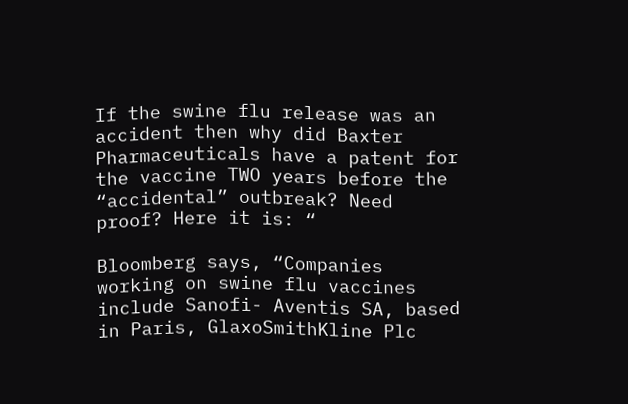If the swine flu release was an accident then why did Baxter Pharmaceuticals have a patent for the vaccine TWO years before the “accidental” outbreak? Need proof? Here it is: “

Bloomberg says, “Companies working on swine flu vaccines include Sanofi- Aventis SA, based in Paris, GlaxoSmithKline Plc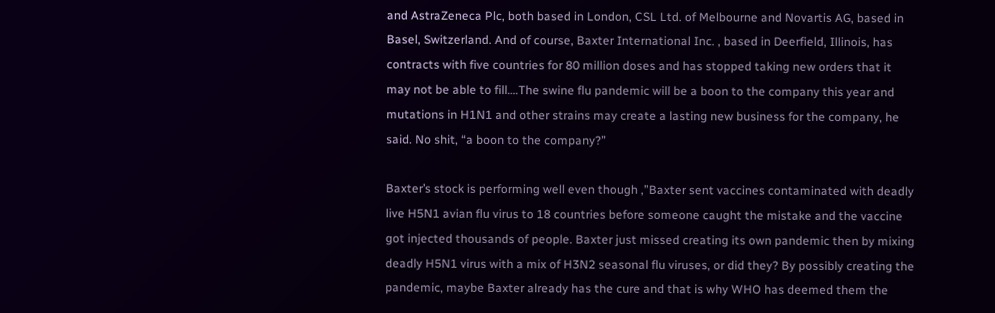and AstraZeneca Plc, both based in London, CSL Ltd. of Melbourne and Novartis AG, based in Basel, Switzerland. And of course, Baxter International Inc. , based in Deerfield, Illinois, has contracts with five countries for 80 million doses and has stopped taking new orders that it may not be able to fill….The swine flu pandemic will be a boon to the company this year and mutations in H1N1 and other strains may create a lasting new business for the company, he said. No shit, “a boon to the company?”

Baxter’s stock is performing well even though ,”Baxter sent vaccines contaminated with deadly live H5N1 avian flu virus to 18 countries before someone caught the mistake and the vaccine got injected thousands of people. Baxter just missed creating its own pandemic then by mixing deadly H5N1 virus with a mix of H3N2 seasonal flu viruses, or did they? By possibly creating the pandemic, maybe Baxter already has the cure and that is why WHO has deemed them the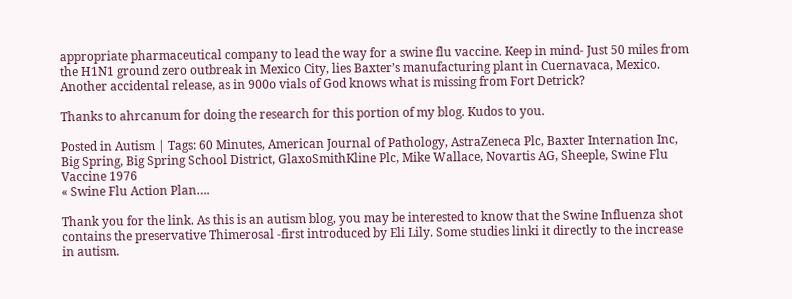appropriate pharmaceutical company to lead the way for a swine flu vaccine. Keep in mind- Just 50 miles from the H1N1 ground zero outbreak in Mexico City, lies Baxter’s manufacturing plant in Cuernavaca, Mexico. Another accidental release, as in 900o vials of God knows what is missing from Fort Detrick?

Thanks to ahrcanum for doing the research for this portion of my blog. Kudos to you.

Posted in Autism | Tags: 60 Minutes, American Journal of Pathology, AstraZeneca Plc, Baxter Internation Inc, Big Spring, Big Spring School District, GlaxoSmithKline Plc, Mike Wallace, Novartis AG, Sheeple, Swine Flu Vaccine 1976
« Swine Flu Action Plan….

Thank you for the link. As this is an autism blog, you may be interested to know that the Swine Influenza shot contains the preservative Thimerosal -first introduced by Eli Lily. Some studies linki it directly to the increase in autism.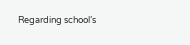Regarding school’s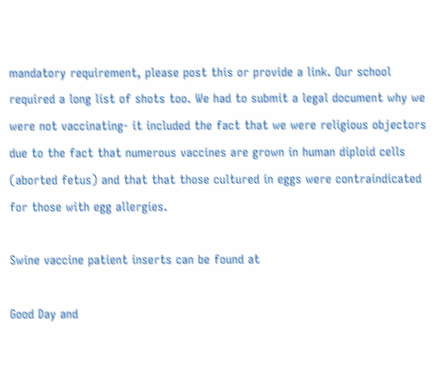mandatory requirement, please post this or provide a link. Our school required a long list of shots too. We had to submit a legal document why we were not vaccinating- it included the fact that we were religious objectors due to the fact that numerous vaccines are grown in human diploid cells (aborted fetus) and that that those cultured in eggs were contraindicated for those with egg allergies.

Swine vaccine patient inserts can be found at

Good Day and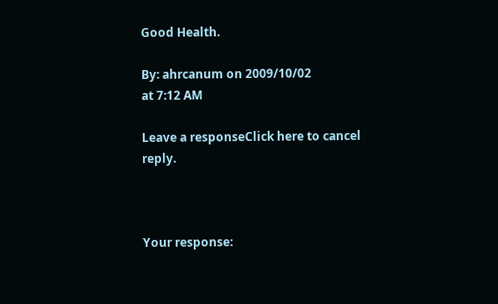Good Health.

By: ahrcanum on 2009/10/02
at 7:12 AM

Leave a responseClick here to cancel reply.



Your response: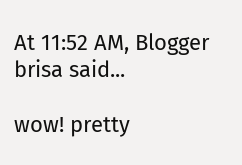At 11:52 AM, Blogger brisa said...

wow! pretty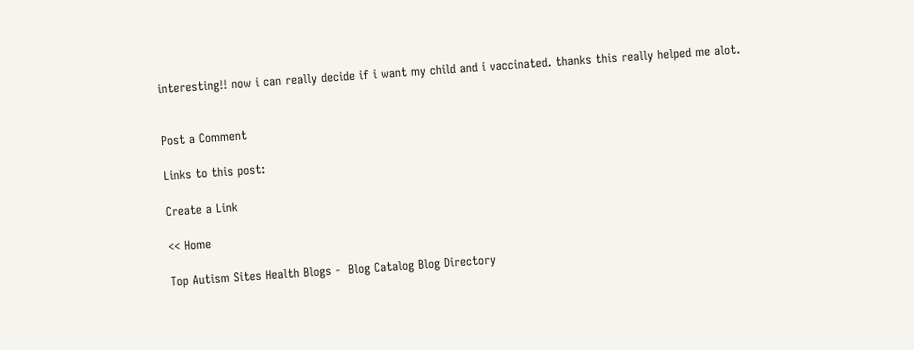interesting!! now i can really decide if i want my child and i vaccinated. thanks this really helped me alot.


Post a Comment

Links to this post:

Create a Link

<< Home

Top Autism Sites Health Blogs -  Blog Catalog Blog Directory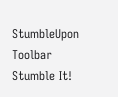StumbleUpon Toolbar Stumble It!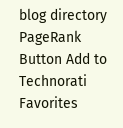blog directory PageRank Button Add to Technorati Favorites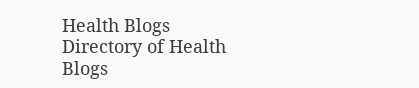Health Blogs
Directory of Health Blogs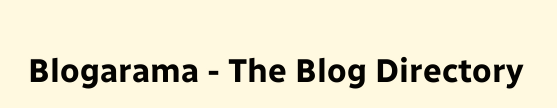Blogarama - The Blog Directory